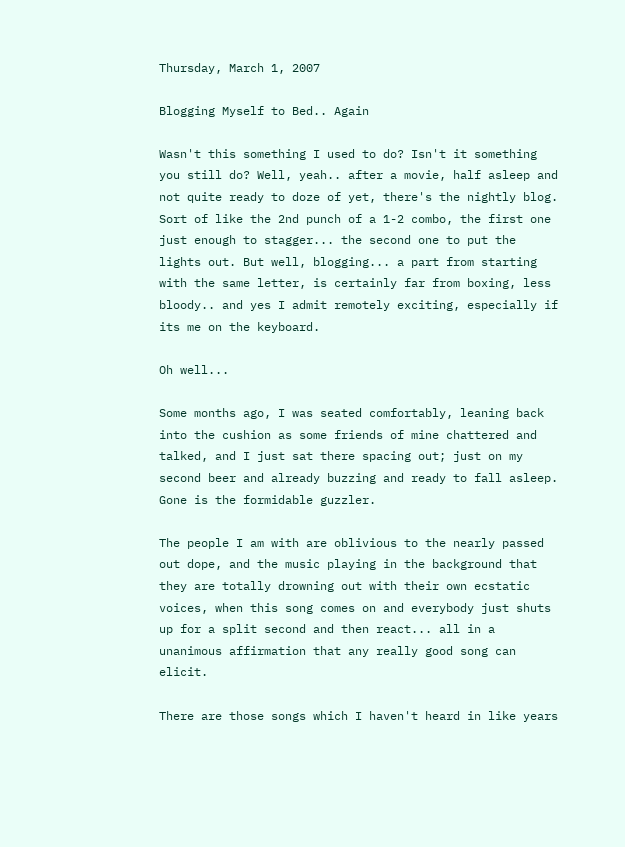Thursday, March 1, 2007

Blogging Myself to Bed.. Again

Wasn't this something I used to do? Isn't it something you still do? Well, yeah.. after a movie, half asleep and not quite ready to doze of yet, there's the nightly blog. Sort of like the 2nd punch of a 1-2 combo, the first one just enough to stagger... the second one to put the lights out. But well, blogging... a part from starting with the same letter, is certainly far from boxing, less bloody.. and yes I admit remotely exciting, especially if its me on the keyboard.

Oh well...

Some months ago, I was seated comfortably, leaning back into the cushion as some friends of mine chattered and talked, and I just sat there spacing out; just on my second beer and already buzzing and ready to fall asleep. Gone is the formidable guzzler.

The people I am with are oblivious to the nearly passed out dope, and the music playing in the background that they are totally drowning out with their own ecstatic voices, when this song comes on and everybody just shuts up for a split second and then react... all in a unanimous affirmation that any really good song can elicit.

There are those songs which I haven't heard in like years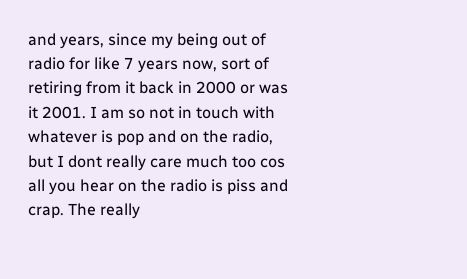and years, since my being out of radio for like 7 years now, sort of retiring from it back in 2000 or was it 2001. I am so not in touch with whatever is pop and on the radio, but I dont really care much too cos all you hear on the radio is piss and crap. The really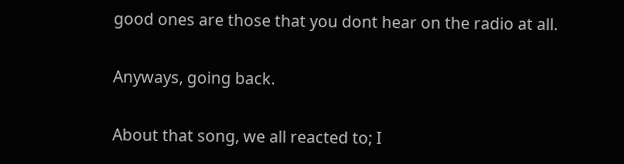good ones are those that you dont hear on the radio at all.

Anyways, going back.

About that song, we all reacted to; I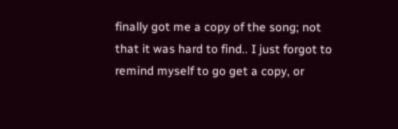finally got me a copy of the song; not that it was hard to find.. I just forgot to remind myself to go get a copy, or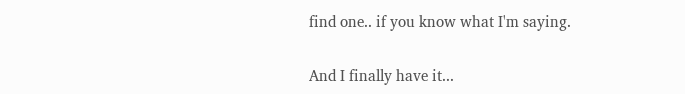find one.. if you know what I'm saying.

And I finally have it...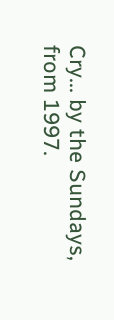Cry... by the Sundays, from 1997.